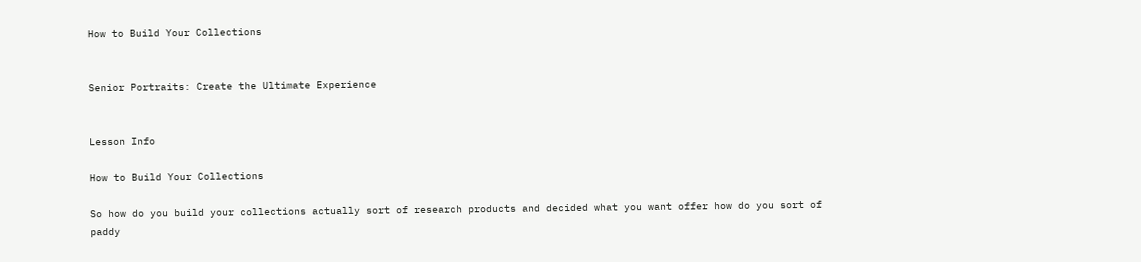How to Build Your Collections


Senior Portraits: Create the Ultimate Experience


Lesson Info

How to Build Your Collections

So how do you build your collections actually sort of research products and decided what you want offer how do you sort of paddy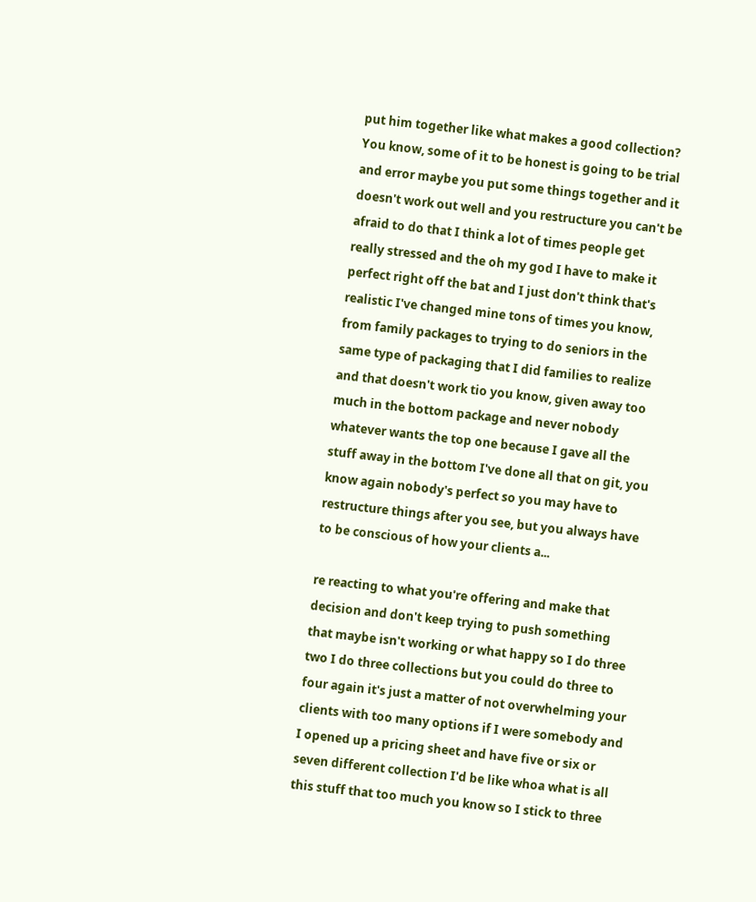put him together like what makes a good collection? You know, some of it to be honest is going to be trial and error maybe you put some things together and it doesn't work out well and you restructure you can't be afraid to do that I think a lot of times people get really stressed and the oh my god I have to make it perfect right off the bat and I just don't think that's realistic I've changed mine tons of times you know, from family packages to trying to do seniors in the same type of packaging that I did families to realize and that doesn't work tio you know, given away too much in the bottom package and never nobody whatever wants the top one because I gave all the stuff away in the bottom I've done all that on git, you know again nobody's perfect so you may have to restructure things after you see, but you always have to be conscious of how your clients a...

re reacting to what you're offering and make that decision and don't keep trying to push something that maybe isn't working or what happy so I do three two I do three collections but you could do three to four again it's just a matter of not overwhelming your clients with too many options if I were somebody and I opened up a pricing sheet and have five or six or seven different collection I'd be like whoa what is all this stuff that too much you know so I stick to three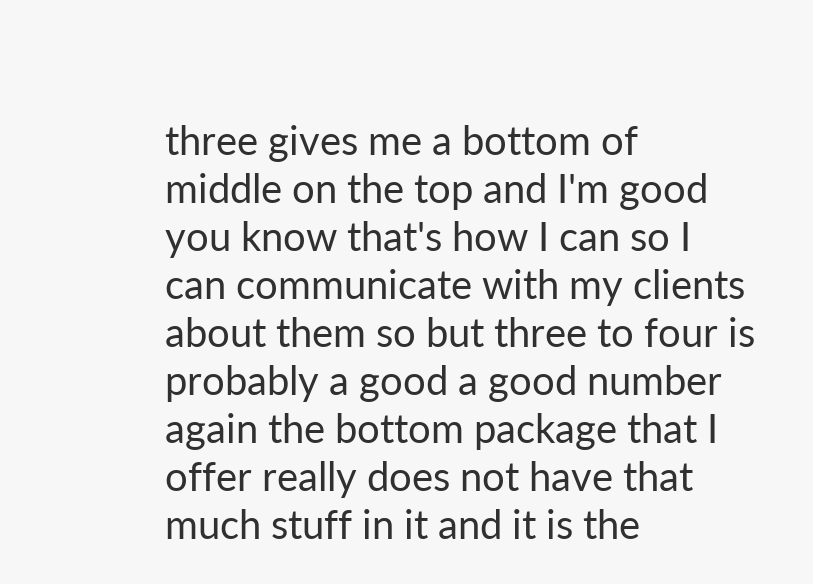three gives me a bottom of middle on the top and I'm good you know that's how I can so I can communicate with my clients about them so but three to four is probably a good a good number again the bottom package that I offer really does not have that much stuff in it and it is the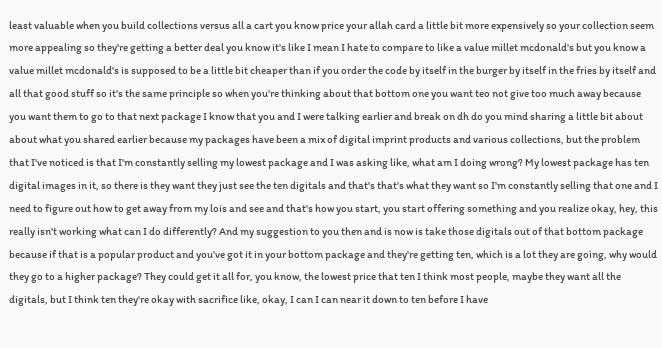least valuable when you build collections versus all a cart you know price your allah card a little bit more expensively so your collection seem more appealing so they're getting a better deal you know it's like I mean I hate to compare to like a value millet mcdonald's but you know a value millet mcdonald's is supposed to be a little bit cheaper than if you order the code by itself in the burger by itself in the fries by itself and all that good stuff so it's the same principle so when you're thinking about that bottom one you want teo not give too much away because you want them to go to that next package I know that you and I were talking earlier and break on dh do you mind sharing a little bit about about what you shared earlier because my packages have been a mix of digital imprint products and various collections, but the problem that I've noticed is that I'm constantly selling my lowest package and I was asking like, what am I doing wrong? My lowest package has ten digital images in it, so there is they want they just see the ten digitals and that's that's what they want so I'm constantly selling that one and I need to figure out how to get away from my lois and see and that's how you start, you start offering something and you realize okay, hey, this really isn't working what can I do differently? And my suggestion to you then and is now is take those digitals out of that bottom package because if that is a popular product and you've got it in your bottom package and they're getting ten, which is a lot they are going, why would they go to a higher package? They could get it all for, you know, the lowest price that ten I think most people, maybe they want all the digitals, but I think ten they're okay with sacrifice like, okay, I can I can near it down to ten before I have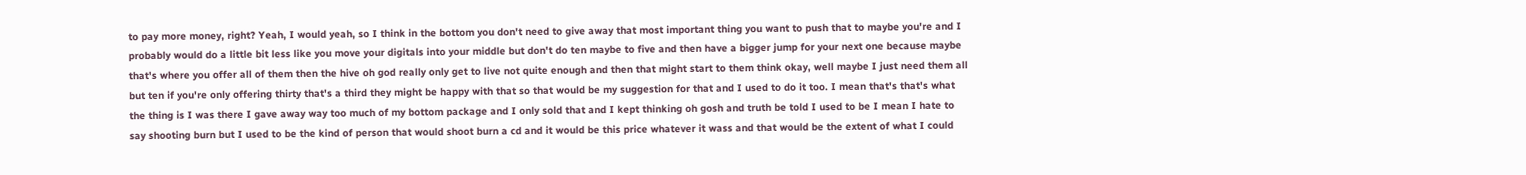to pay more money, right? Yeah, I would yeah, so I think in the bottom you don't need to give away that most important thing you want to push that to maybe you're and I probably would do a little bit less like you move your digitals into your middle but don't do ten maybe to five and then have a bigger jump for your next one because maybe that's where you offer all of them then the hive oh god really only get to live not quite enough and then that might start to them think okay, well maybe I just need them all but ten if you're only offering thirty that's a third they might be happy with that so that would be my suggestion for that and I used to do it too. I mean that's that's what the thing is I was there I gave away way too much of my bottom package and I only sold that and I kept thinking oh gosh and truth be told I used to be I mean I hate to say shooting burn but I used to be the kind of person that would shoot burn a cd and it would be this price whatever it wass and that would be the extent of what I could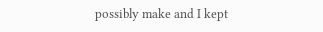possibly make and I kept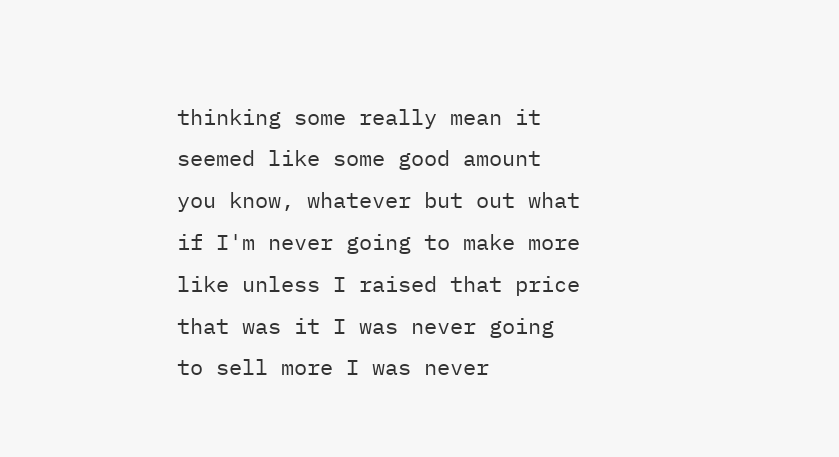thinking some really mean it seemed like some good amount you know, whatever but out what if I'm never going to make more like unless I raised that price that was it I was never going to sell more I was never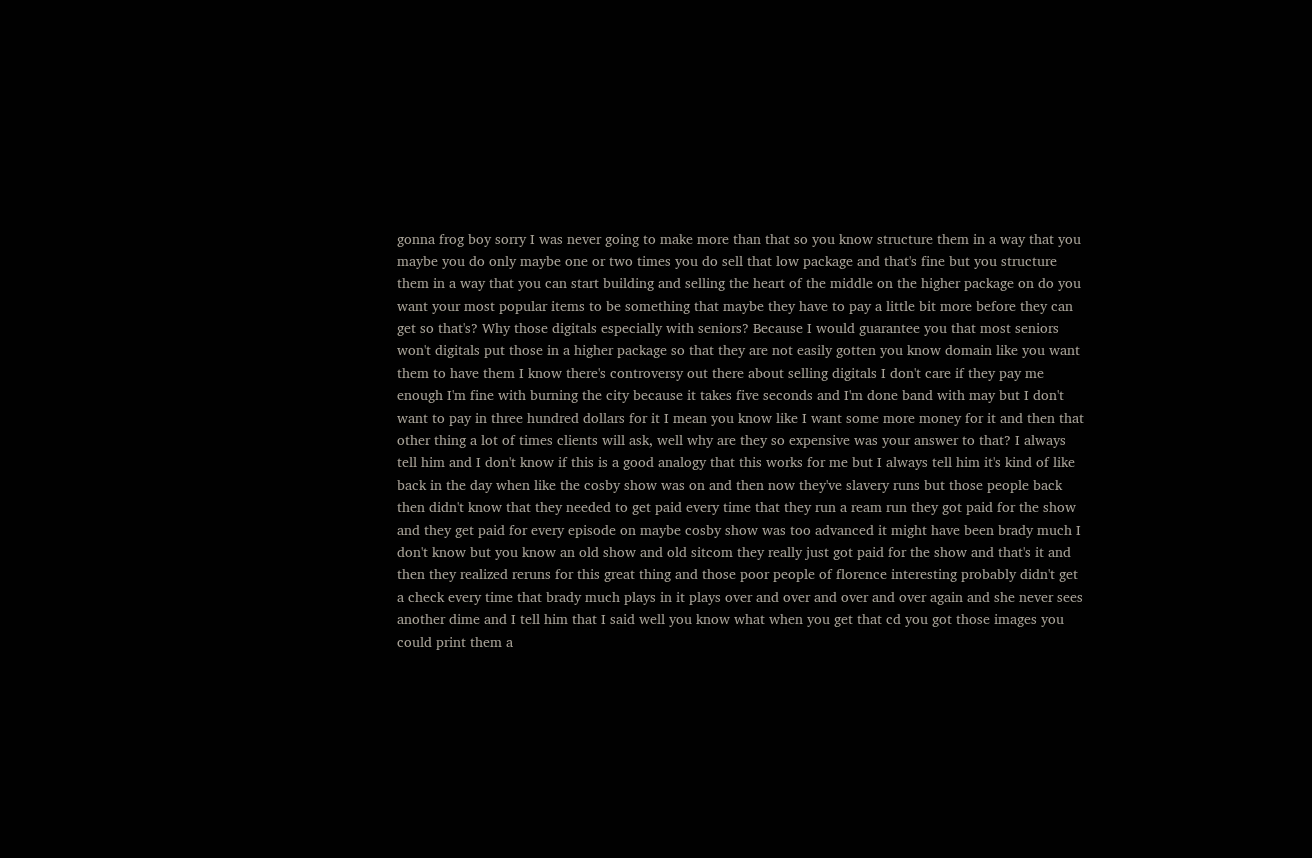gonna frog boy sorry I was never going to make more than that so you know structure them in a way that you maybe you do only maybe one or two times you do sell that low package and that's fine but you structure them in a way that you can start building and selling the heart of the middle on the higher package on do you want your most popular items to be something that maybe they have to pay a little bit more before they can get so that's? Why those digitals especially with seniors? Because I would guarantee you that most seniors won't digitals put those in a higher package so that they are not easily gotten you know domain like you want them to have them I know there's controversy out there about selling digitals I don't care if they pay me enough I'm fine with burning the city because it takes five seconds and I'm done band with may but I don't want to pay in three hundred dollars for it I mean you know like I want some more money for it and then that other thing a lot of times clients will ask, well why are they so expensive was your answer to that? I always tell him and I don't know if this is a good analogy that this works for me but I always tell him it's kind of like back in the day when like the cosby show was on and then now they've slavery runs but those people back then didn't know that they needed to get paid every time that they run a ream run they got paid for the show and they get paid for every episode on maybe cosby show was too advanced it might have been brady much I don't know but you know an old show and old sitcom they really just got paid for the show and that's it and then they realized reruns for this great thing and those poor people of florence interesting probably didn't get a check every time that brady much plays in it plays over and over and over and over again and she never sees another dime and I tell him that I said well you know what when you get that cd you got those images you could print them a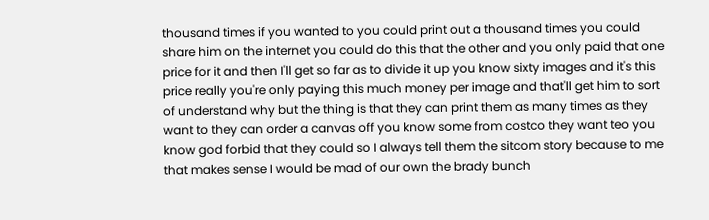thousand times if you wanted to you could print out a thousand times you could share him on the internet you could do this that the other and you only paid that one price for it and then I'll get so far as to divide it up you know sixty images and it's this price really you're only paying this much money per image and that'll get him to sort of understand why but the thing is that they can print them as many times as they want to they can order a canvas off you know some from costco they want teo you know god forbid that they could so I always tell them the sitcom story because to me that makes sense I would be mad of our own the brady bunch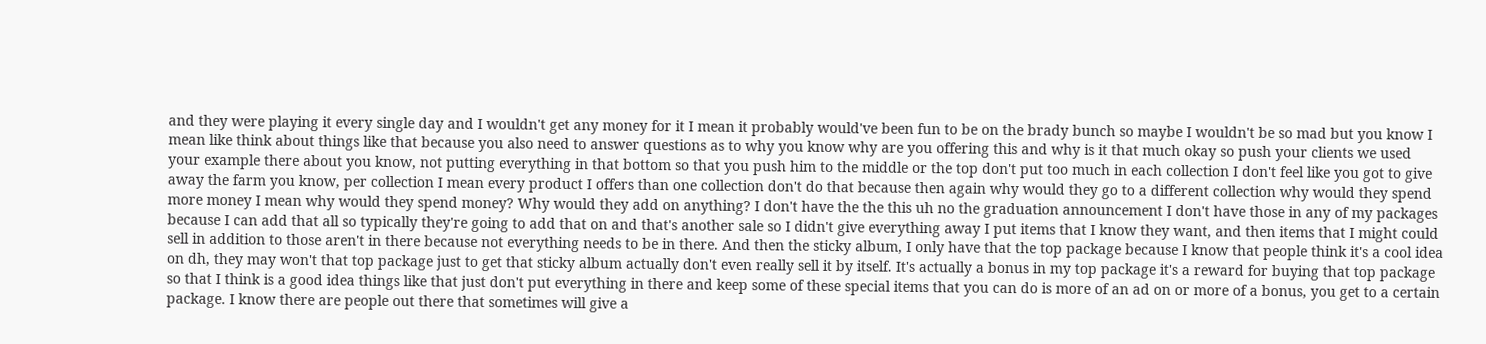and they were playing it every single day and I wouldn't get any money for it I mean it probably would've been fun to be on the brady bunch so maybe I wouldn't be so mad but you know I mean like think about things like that because you also need to answer questions as to why you know why are you offering this and why is it that much okay so push your clients we used your example there about you know, not putting everything in that bottom so that you push him to the middle or the top don't put too much in each collection I don't feel like you got to give away the farm you know, per collection I mean every product I offers than one collection don't do that because then again why would they go to a different collection why would they spend more money I mean why would they spend money? Why would they add on anything? I don't have the the this uh no the graduation announcement I don't have those in any of my packages because I can add that all so typically they're going to add that on and that's another sale so I didn't give everything away I put items that I know they want, and then items that I might could sell in addition to those aren't in there because not everything needs to be in there. And then the sticky album, I only have that the top package because I know that people think it's a cool idea on dh, they may won't that top package just to get that sticky album actually don't even really sell it by itself. It's actually a bonus in my top package it's a reward for buying that top package so that I think is a good idea things like that just don't put everything in there and keep some of these special items that you can do is more of an ad on or more of a bonus, you get to a certain package. I know there are people out there that sometimes will give a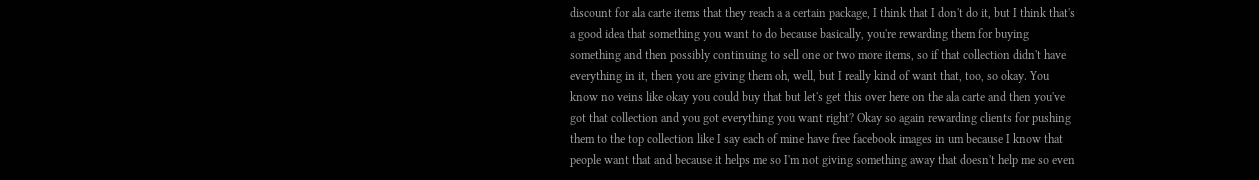discount for ala carte items that they reach a a certain package, I think that I don't do it, but I think that's a good idea that something you want to do because basically, you're rewarding them for buying something and then possibly continuing to sell one or two more items, so if that collection didn't have everything in it, then you are giving them oh, well, but I really kind of want that, too, so okay. You know no veins like okay you could buy that but let's get this over here on the ala carte and then you've got that collection and you got everything you want right? Okay so again rewarding clients for pushing them to the top collection like I say each of mine have free facebook images in um because I know that people want that and because it helps me so I'm not giving something away that doesn't help me so even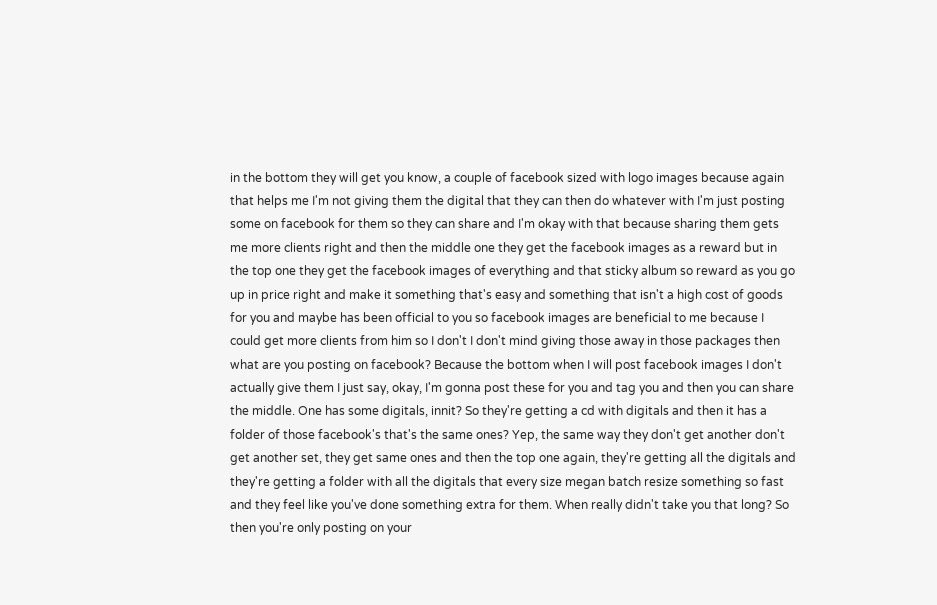in the bottom they will get you know, a couple of facebook sized with logo images because again that helps me I'm not giving them the digital that they can then do whatever with I'm just posting some on facebook for them so they can share and I'm okay with that because sharing them gets me more clients right and then the middle one they get the facebook images as a reward but in the top one they get the facebook images of everything and that sticky album so reward as you go up in price right and make it something that's easy and something that isn't a high cost of goods for you and maybe has been official to you so facebook images are beneficial to me because I could get more clients from him so I don't I don't mind giving those away in those packages then what are you posting on facebook? Because the bottom when I will post facebook images I don't actually give them I just say, okay, I'm gonna post these for you and tag you and then you can share the middle. One has some digitals, innit? So they're getting a cd with digitals and then it has a folder of those facebook's that's the same ones? Yep, the same way they don't get another don't get another set, they get same ones and then the top one again, they're getting all the digitals and they're getting a folder with all the digitals that every size megan batch resize something so fast and they feel like you've done something extra for them. When really didn't take you that long? So then you're only posting on your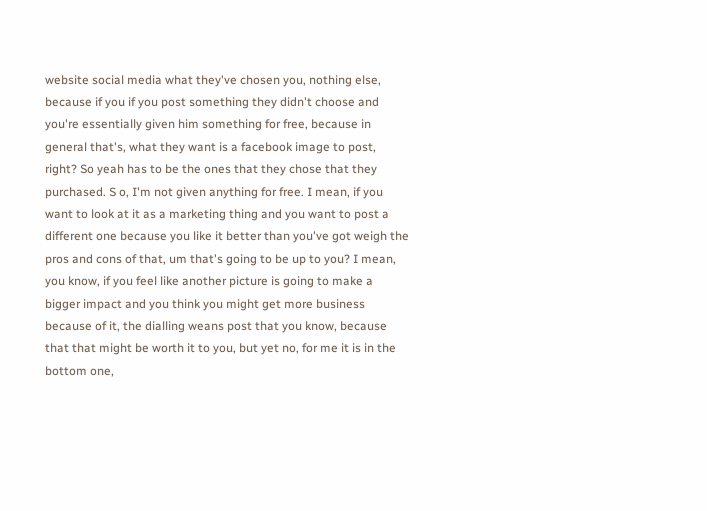website social media what they've chosen you, nothing else, because if you if you post something they didn't choose and you're essentially given him something for free, because in general that's, what they want is a facebook image to post, right? So yeah has to be the ones that they chose that they purchased. S o, I'm not given anything for free. I mean, if you want to look at it as a marketing thing and you want to post a different one because you like it better than you've got weigh the pros and cons of that, um that's going to be up to you? I mean, you know, if you feel like another picture is going to make a bigger impact and you think you might get more business because of it, the dialling weans post that you know, because that that might be worth it to you, but yet no, for me it is in the bottom one,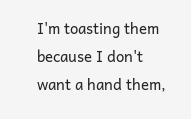I'm toasting them because I don't want a hand them,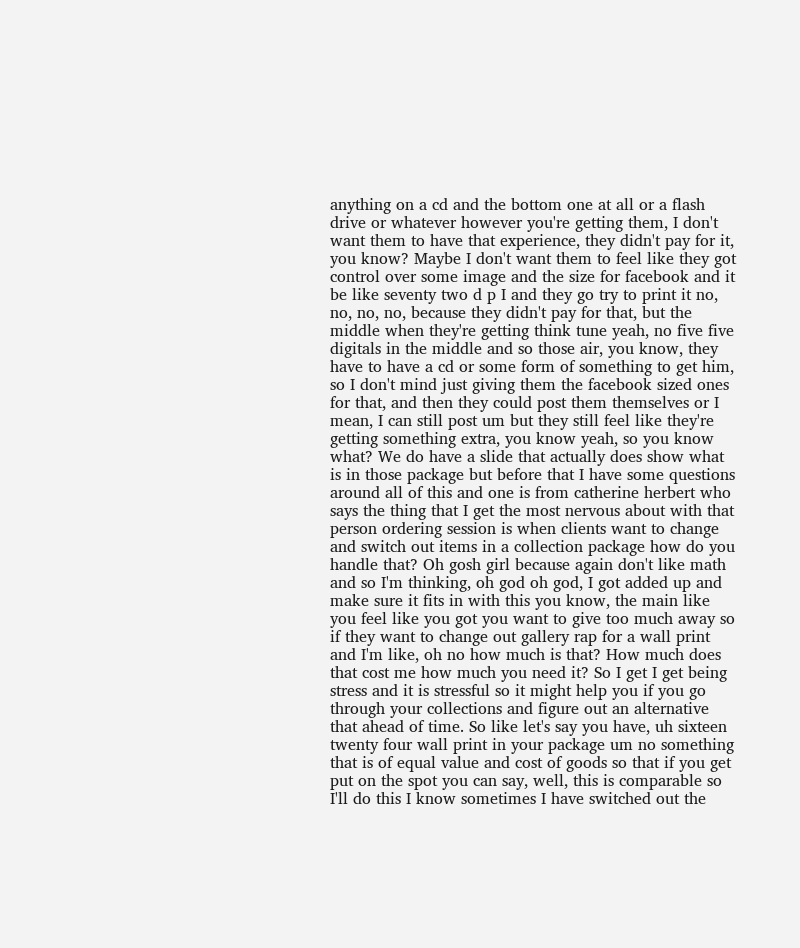anything on a cd and the bottom one at all or a flash drive or whatever however you're getting them, I don't want them to have that experience, they didn't pay for it, you know? Maybe I don't want them to feel like they got control over some image and the size for facebook and it be like seventy two d p I and they go try to print it no, no, no, no, because they didn't pay for that, but the middle when they're getting think tune yeah, no five five digitals in the middle and so those air, you know, they have to have a cd or some form of something to get him, so I don't mind just giving them the facebook sized ones for that, and then they could post them themselves or I mean, I can still post um but they still feel like they're getting something extra, you know yeah, so you know what? We do have a slide that actually does show what is in those package but before that I have some questions around all of this and one is from catherine herbert who says the thing that I get the most nervous about with that person ordering session is when clients want to change and switch out items in a collection package how do you handle that? Oh gosh girl because again don't like math and so I'm thinking, oh god oh god, I got added up and make sure it fits in with this you know, the main like you feel like you got you want to give too much away so if they want to change out gallery rap for a wall print and I'm like, oh no how much is that? How much does that cost me how much you need it? So I get I get being stress and it is stressful so it might help you if you go through your collections and figure out an alternative that ahead of time. So like let's say you have, uh sixteen twenty four wall print in your package um no something that is of equal value and cost of goods so that if you get put on the spot you can say, well, this is comparable so I'll do this I know sometimes I have switched out the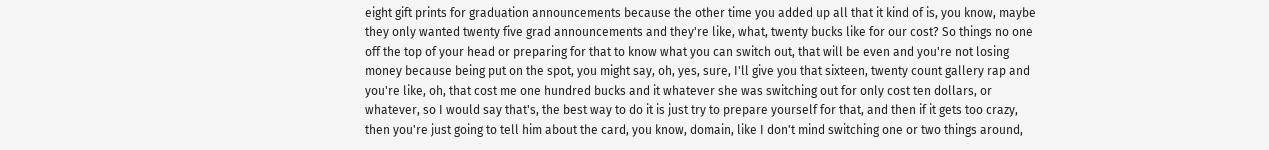eight gift prints for graduation announcements because the other time you added up all that it kind of is, you know, maybe they only wanted twenty five grad announcements and they're like, what, twenty bucks like for our cost? So things no one off the top of your head or preparing for that to know what you can switch out, that will be even and you're not losing money because being put on the spot, you might say, oh, yes, sure, I'll give you that sixteen, twenty count gallery rap and you're like, oh, that cost me one hundred bucks and it whatever she was switching out for only cost ten dollars, or whatever, so I would say that's, the best way to do it is just try to prepare yourself for that, and then if it gets too crazy, then you're just going to tell him about the card, you know, domain, like I don't mind switching one or two things around,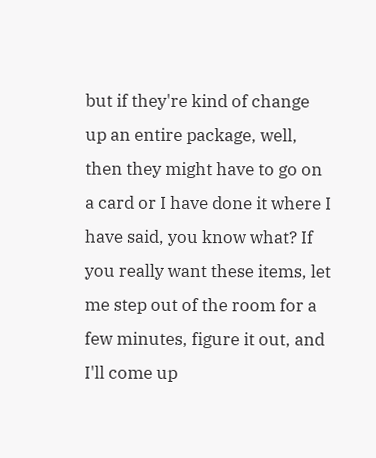but if they're kind of change up an entire package, well, then they might have to go on a card or I have done it where I have said, you know what? If you really want these items, let me step out of the room for a few minutes, figure it out, and I'll come up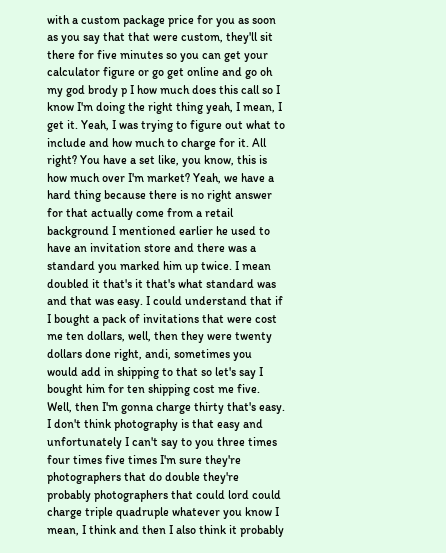with a custom package price for you as soon as you say that that were custom, they'll sit there for five minutes so you can get your calculator figure or go get online and go oh my god brody p I how much does this call so I know I'm doing the right thing yeah, I mean, I get it. Yeah, I was trying to figure out what to include and how much to charge for it. All right? You have a set like, you know, this is how much over I'm market? Yeah, we have a hard thing because there is no right answer for that actually come from a retail background I mentioned earlier he used to have an invitation store and there was a standard you marked him up twice. I mean doubled it that's it that's what standard was and that was easy. I could understand that if I bought a pack of invitations that were cost me ten dollars, well, then they were twenty dollars done right, andi, sometimes you would add in shipping to that so let's say I bought him for ten shipping cost me five. Well, then I'm gonna charge thirty that's easy. I don't think photography is that easy and unfortunately I can't say to you three times four times five times I'm sure they're photographers that do double they're probably photographers that could lord could charge triple quadruple whatever you know I mean, I think and then I also think it probably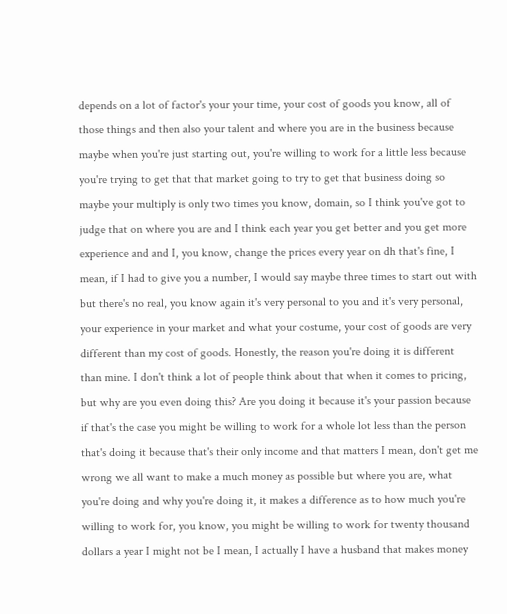depends on a lot of factor's your your time, your cost of goods you know, all of those things and then also your talent and where you are in the business because maybe when you're just starting out, you're willing to work for a little less because you're trying to get that that market going to try to get that business doing so maybe your multiply is only two times you know, domain, so I think you've got to judge that on where you are and I think each year you get better and you get more experience and and I, you know, change the prices every year on dh that's fine, I mean, if I had to give you a number, I would say maybe three times to start out with but there's no real, you know again it's very personal to you and it's very personal, your experience in your market and what your costume, your cost of goods are very different than my cost of goods. Honestly, the reason you're doing it is different than mine. I don't think a lot of people think about that when it comes to pricing, but why are you even doing this? Are you doing it because it's your passion because if that's the case you might be willing to work for a whole lot less than the person that's doing it because that's their only income and that matters I mean, don't get me wrong we all want to make a much money as possible but where you are, what you're doing and why you're doing it, it makes a difference as to how much you're willing to work for, you know, you might be willing to work for twenty thousand dollars a year I might not be I mean, I actually I have a husband that makes money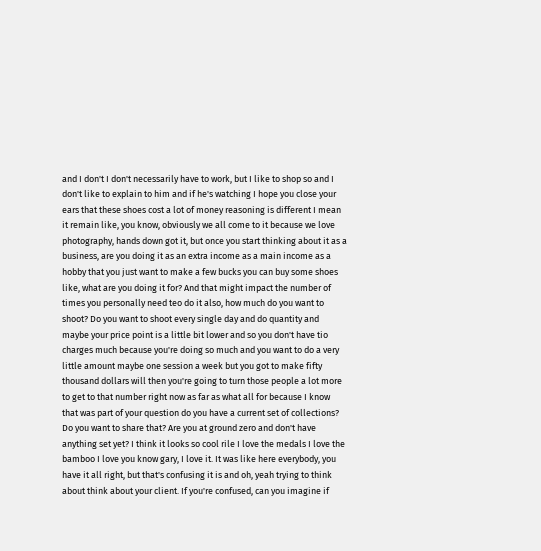and I don't I don't necessarily have to work, but I like to shop so and I don't like to explain to him and if he's watching I hope you close your ears that these shoes cost a lot of money reasoning is different I mean it remain like, you know, obviously we all come to it because we love photography, hands down got it, but once you start thinking about it as a business, are you doing it as an extra income as a main income as a hobby that you just want to make a few bucks you can buy some shoes like, what are you doing it for? And that might impact the number of times you personally need teo do it also, how much do you want to shoot? Do you want to shoot every single day and do quantity and maybe your price point is a little bit lower and so you don't have tio charges much because you're doing so much and you want to do a very little amount maybe one session a week but you got to make fifty thousand dollars will then you're going to turn those people a lot more to get to that number right now as far as what all for because I know that was part of your question do you have a current set of collections? Do you want to share that? Are you at ground zero and don't have anything set yet? I think it looks so cool rile I love the medals I love the bamboo I love you know gary, I love it. It was like here everybody, you have it all right, but that's confusing it is and oh, yeah trying to think about think about your client. If you're confused, can you imagine if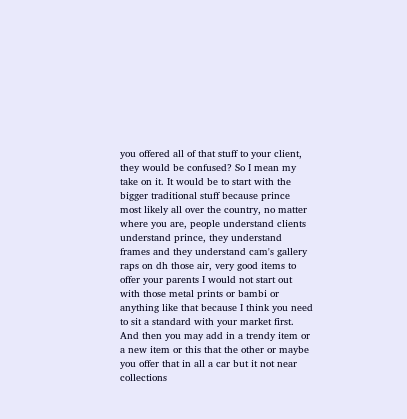you offered all of that stuff to your client, they would be confused? So I mean my take on it. It would be to start with the bigger traditional stuff because prince most likely all over the country, no matter where you are, people understand clients understand prince, they understand frames and they understand cam's gallery raps on dh those air, very good items to offer your parents I would not start out with those metal prints or bambi or anything like that because I think you need to sit a standard with your market first. And then you may add in a trendy item or a new item or this that the other or maybe you offer that in all a car but it not near collections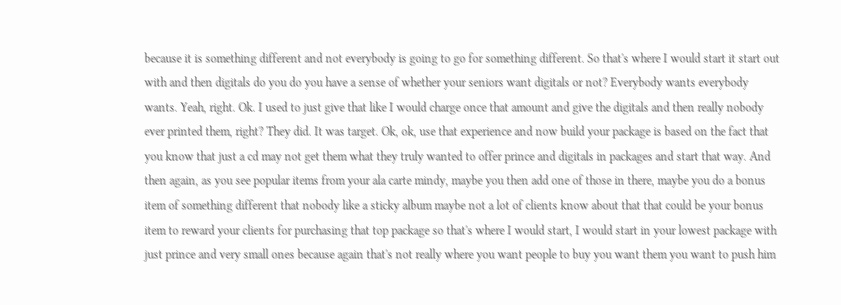because it is something different and not everybody is going to go for something different. So that's where I would start it start out with and then digitals do you do you have a sense of whether your seniors want digitals or not? Everybody wants everybody wants. Yeah, right. Ok. I used to just give that like I would charge once that amount and give the digitals and then really nobody ever printed them, right? They did. It was target. Ok, ok, use that experience and now build your package is based on the fact that you know that just a cd may not get them what they truly wanted to offer prince and digitals in packages and start that way. And then again, as you see popular items from your ala carte mindy, maybe you then add one of those in there, maybe you do a bonus item of something different that nobody like a sticky album maybe not a lot of clients know about that that could be your bonus item to reward your clients for purchasing that top package so that's where I would start, I would start in your lowest package with just prince and very small ones because again that's not really where you want people to buy you want them you want to push him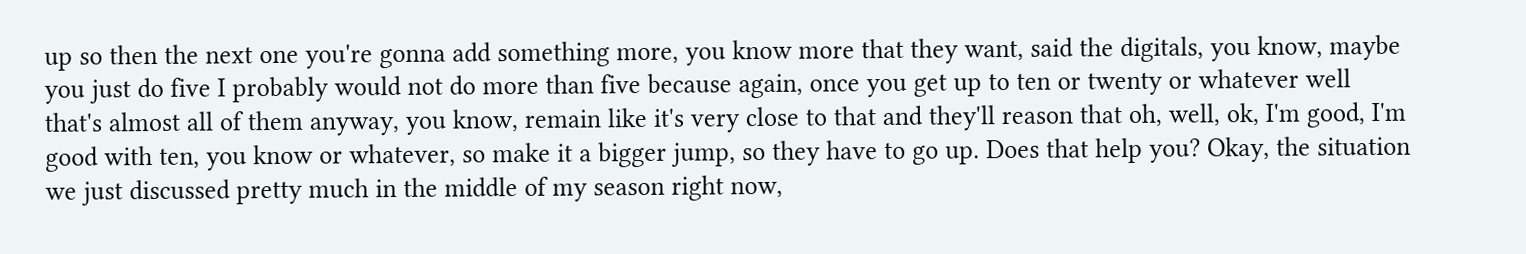up so then the next one you're gonna add something more, you know more that they want, said the digitals, you know, maybe you just do five I probably would not do more than five because again, once you get up to ten or twenty or whatever well that's almost all of them anyway, you know, remain like it's very close to that and they'll reason that oh, well, ok, I'm good, I'm good with ten, you know or whatever, so make it a bigger jump, so they have to go up. Does that help you? Okay, the situation we just discussed pretty much in the middle of my season right now,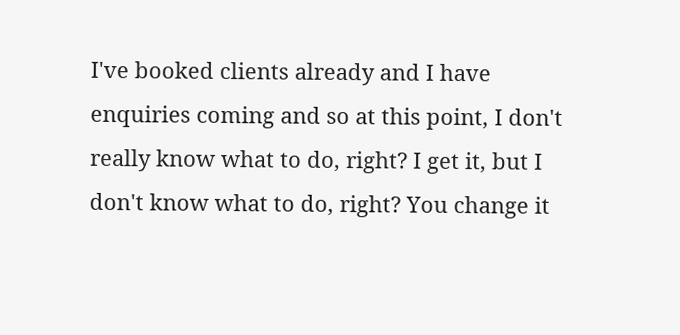I've booked clients already and I have enquiries coming and so at this point, I don't really know what to do, right? I get it, but I don't know what to do, right? You change it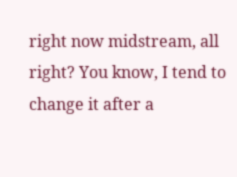right now midstream, all right? You know, I tend to change it after a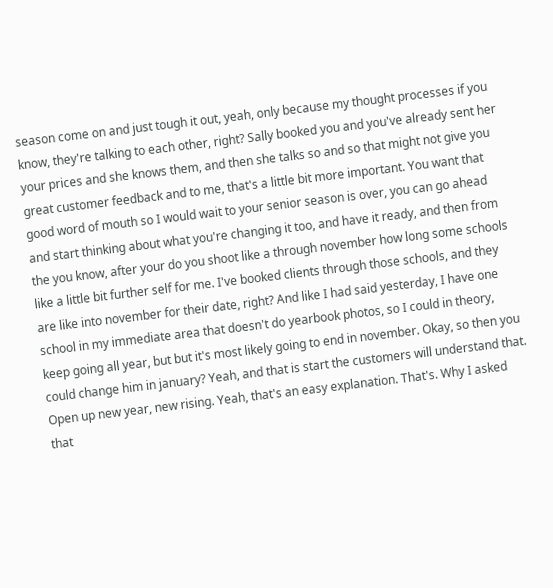season come on and just tough it out, yeah, only because my thought processes if you know, they're talking to each other, right? Sally booked you and you've already sent her your prices and she knows them, and then she talks so and so that might not give you great customer feedback and to me, that's a little bit more important. You want that good word of mouth so I would wait to your senior season is over, you can go ahead and start thinking about what you're changing it too, and have it ready, and then from the you know, after your do you shoot like a through november how long some schools like a little bit further self for me. I've booked clients through those schools, and they are like into november for their date, right? And like I had said yesterday, I have one school in my immediate area that doesn't do yearbook photos, so I could in theory, keep going all year, but but it's most likely going to end in november. Okay, so then you could change him in january? Yeah, and that is start the customers will understand that. Open up new year, new rising. Yeah, that's an easy explanation. That's. Why I asked that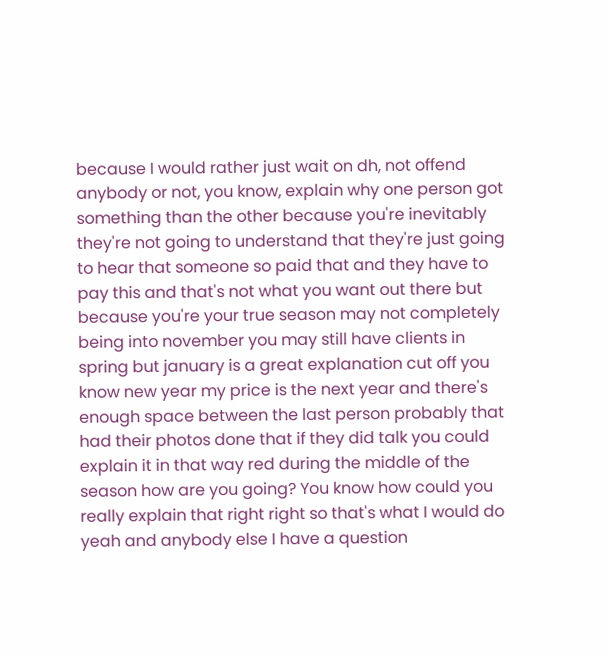because I would rather just wait on dh, not offend anybody or not, you know, explain why one person got something than the other because you're inevitably they're not going to understand that they're just going to hear that someone so paid that and they have to pay this and that's not what you want out there but because you're your true season may not completely being into november you may still have clients in spring but january is a great explanation cut off you know new year my price is the next year and there's enough space between the last person probably that had their photos done that if they did talk you could explain it in that way red during the middle of the season how are you going? You know how could you really explain that right right so that's what I would do yeah and anybody else I have a question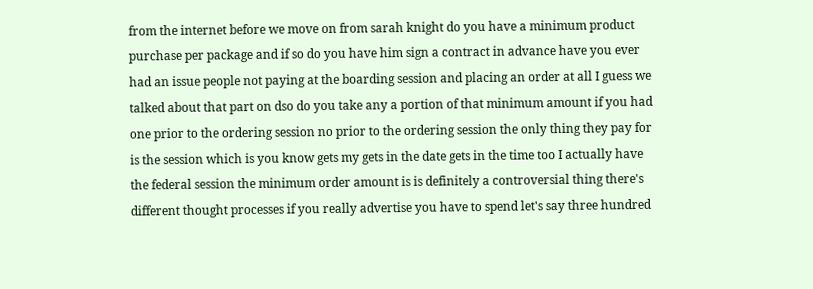from the internet before we move on from sarah knight do you have a minimum product purchase per package and if so do you have him sign a contract in advance have you ever had an issue people not paying at the boarding session and placing an order at all I guess we talked about that part on dso do you take any a portion of that minimum amount if you had one prior to the ordering session no prior to the ordering session the only thing they pay for is the session which is you know gets my gets in the date gets in the time too I actually have the federal session the minimum order amount is is definitely a controversial thing there's different thought processes if you really advertise you have to spend let's say three hundred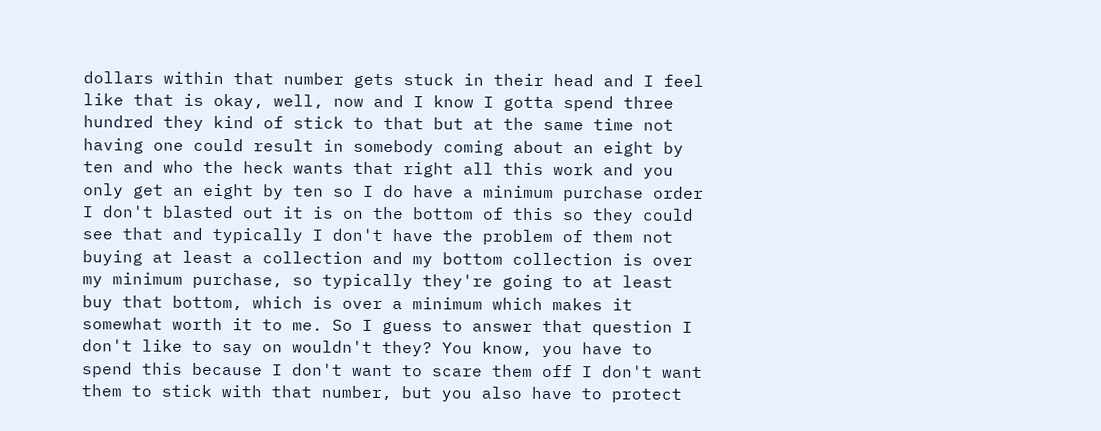dollars within that number gets stuck in their head and I feel like that is okay, well, now and I know I gotta spend three hundred they kind of stick to that but at the same time not having one could result in somebody coming about an eight by ten and who the heck wants that right all this work and you only get an eight by ten so I do have a minimum purchase order I don't blasted out it is on the bottom of this so they could see that and typically I don't have the problem of them not buying at least a collection and my bottom collection is over my minimum purchase, so typically they're going to at least buy that bottom, which is over a minimum which makes it somewhat worth it to me. So I guess to answer that question I don't like to say on wouldn't they? You know, you have to spend this because I don't want to scare them off I don't want them to stick with that number, but you also have to protect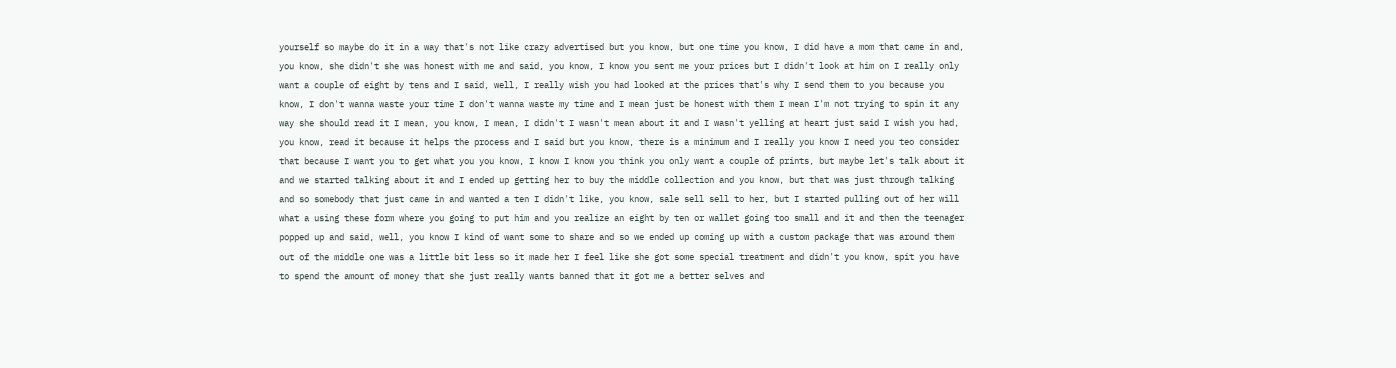yourself so maybe do it in a way that's not like crazy advertised but you know, but one time you know, I did have a mom that came in and, you know, she didn't she was honest with me and said, you know, I know you sent me your prices but I didn't look at him on I really only want a couple of eight by tens and I said, well, I really wish you had looked at the prices that's why I send them to you because you know, I don't wanna waste your time I don't wanna waste my time and I mean just be honest with them I mean I'm not trying to spin it any way she should read it I mean, you know, I mean, I didn't I wasn't mean about it and I wasn't yelling at heart just said I wish you had, you know, read it because it helps the process and I said but you know, there is a minimum and I really you know I need you teo consider that because I want you to get what you you know, I know I know you think you only want a couple of prints, but maybe let's talk about it and we started talking about it and I ended up getting her to buy the middle collection and you know, but that was just through talking and so somebody that just came in and wanted a ten I didn't like, you know, sale sell sell to her, but I started pulling out of her will what a using these form where you going to put him and you realize an eight by ten or wallet going too small and it and then the teenager popped up and said, well, you know I kind of want some to share and so we ended up coming up with a custom package that was around them out of the middle one was a little bit less so it made her I feel like she got some special treatment and didn't you know, spit you have to spend the amount of money that she just really wants banned that it got me a better selves and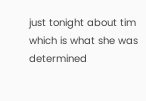just tonight about tim which is what she was determined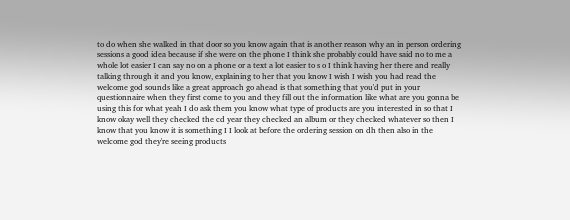to do when she walked in that door so you know again that is another reason why an in person ordering sessions a good idea because if she were on the phone I think she probably could have said no to me a whole lot easier I can say no on a phone or a text a lot easier to s o I think having her there and really talking through it and you know, explaining to her that you know I wish I wish you had read the welcome god sounds like a great approach go ahead is that something that you'd put in your questionnaire when they first come to you and they fill out the information like what are you gonna be using this for what yeah I do ask them you know what type of products are you interested in so that I know okay well they checked the cd year they checked an album or they checked whatever so then I know that you know it is something I I look at before the ordering session on dh then also in the welcome god they're seeing products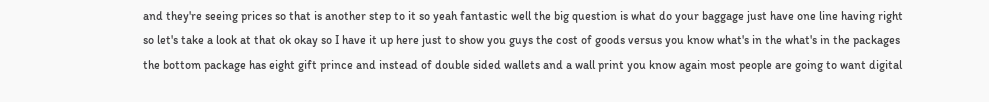and they're seeing prices so that is another step to it so yeah fantastic well the big question is what do your baggage just have one line having right so let's take a look at that ok okay so I have it up here just to show you guys the cost of goods versus you know what's in the what's in the packages the bottom package has eight gift prince and instead of double sided wallets and a wall print you know again most people are going to want digital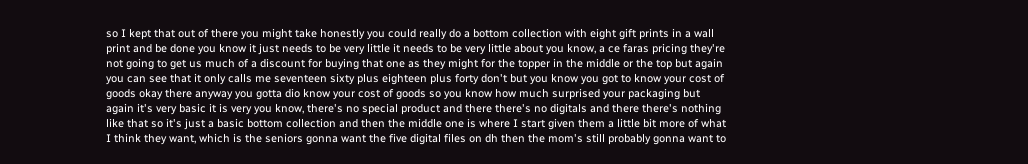so I kept that out of there you might take honestly you could really do a bottom collection with eight gift prints in a wall print and be done you know it just needs to be very little it needs to be very little about you know, a ce faras pricing they're not going to get us much of a discount for buying that one as they might for the topper in the middle or the top but again you can see that it only calls me seventeen sixty plus eighteen plus forty don't but you know you got to know your cost of goods okay there anyway you gotta dio know your cost of goods so you know how much surprised your packaging but again it's very basic it is very you know, there's no special product and there there's no digitals and there there's nothing like that so it's just a basic bottom collection and then the middle one is where I start given them a little bit more of what I think they want, which is the seniors gonna want the five digital files on dh then the mom's still probably gonna want to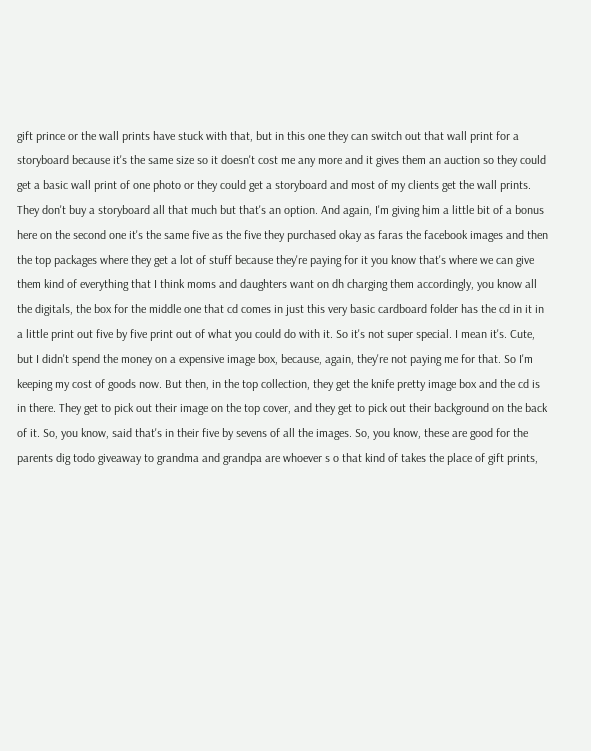gift prince or the wall prints have stuck with that, but in this one they can switch out that wall print for a storyboard because it's the same size so it doesn't cost me any more and it gives them an auction so they could get a basic wall print of one photo or they could get a storyboard and most of my clients get the wall prints. They don't buy a storyboard all that much but that's an option. And again, I'm giving him a little bit of a bonus here on the second one it's the same five as the five they purchased okay as faras the facebook images and then the top packages where they get a lot of stuff because they're paying for it you know that's where we can give them kind of everything that I think moms and daughters want on dh charging them accordingly, you know all the digitals, the box for the middle one that cd comes in just this very basic cardboard folder has the cd in it in a little print out five by five print out of what you could do with it. So it's not super special. I mean it's. Cute, but I didn't spend the money on a expensive image box, because, again, they're not paying me for that. So I'm keeping my cost of goods now. But then, in the top collection, they get the knife pretty image box and the cd is in there. They get to pick out their image on the top cover, and they get to pick out their background on the back of it. So, you know, said that's in their five by sevens of all the images. So, you know, these are good for the parents dig todo giveaway to grandma and grandpa are whoever s o that kind of takes the place of gift prints,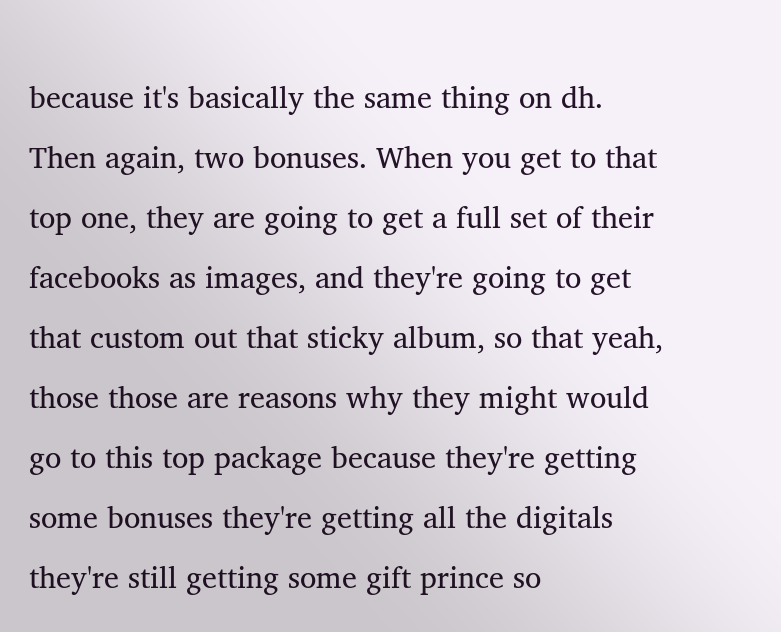because it's basically the same thing on dh. Then again, two bonuses. When you get to that top one, they are going to get a full set of their facebooks as images, and they're going to get that custom out that sticky album, so that yeah, those those are reasons why they might would go to this top package because they're getting some bonuses they're getting all the digitals they're still getting some gift prince so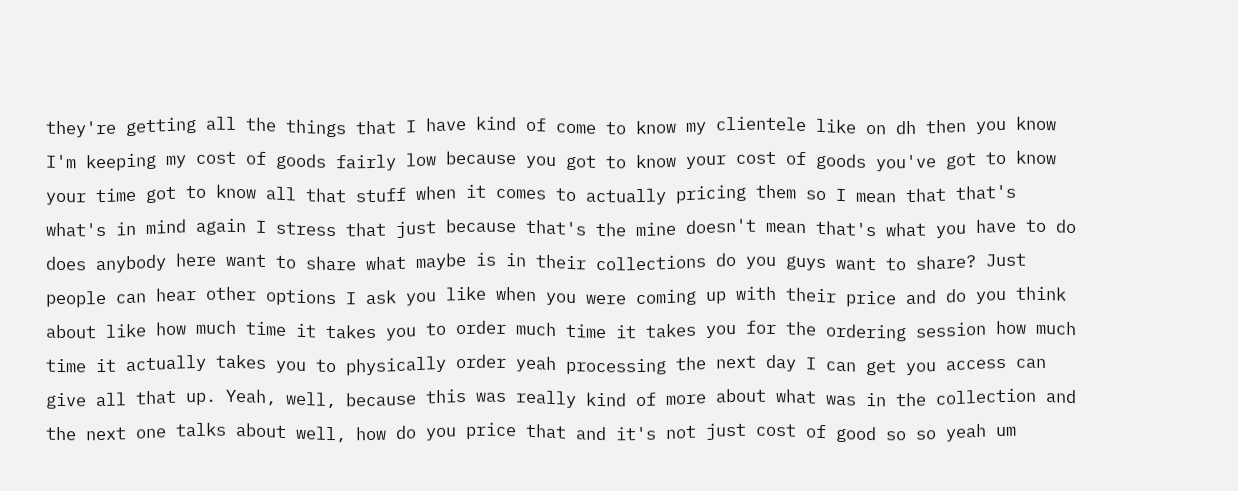they're getting all the things that I have kind of come to know my clientele like on dh then you know I'm keeping my cost of goods fairly low because you got to know your cost of goods you've got to know your time got to know all that stuff when it comes to actually pricing them so I mean that that's what's in mind again I stress that just because that's the mine doesn't mean that's what you have to do does anybody here want to share what maybe is in their collections do you guys want to share? Just people can hear other options I ask you like when you were coming up with their price and do you think about like how much time it takes you to order much time it takes you for the ordering session how much time it actually takes you to physically order yeah processing the next day I can get you access can give all that up. Yeah, well, because this was really kind of more about what was in the collection and the next one talks about well, how do you price that and it's not just cost of good so so yeah um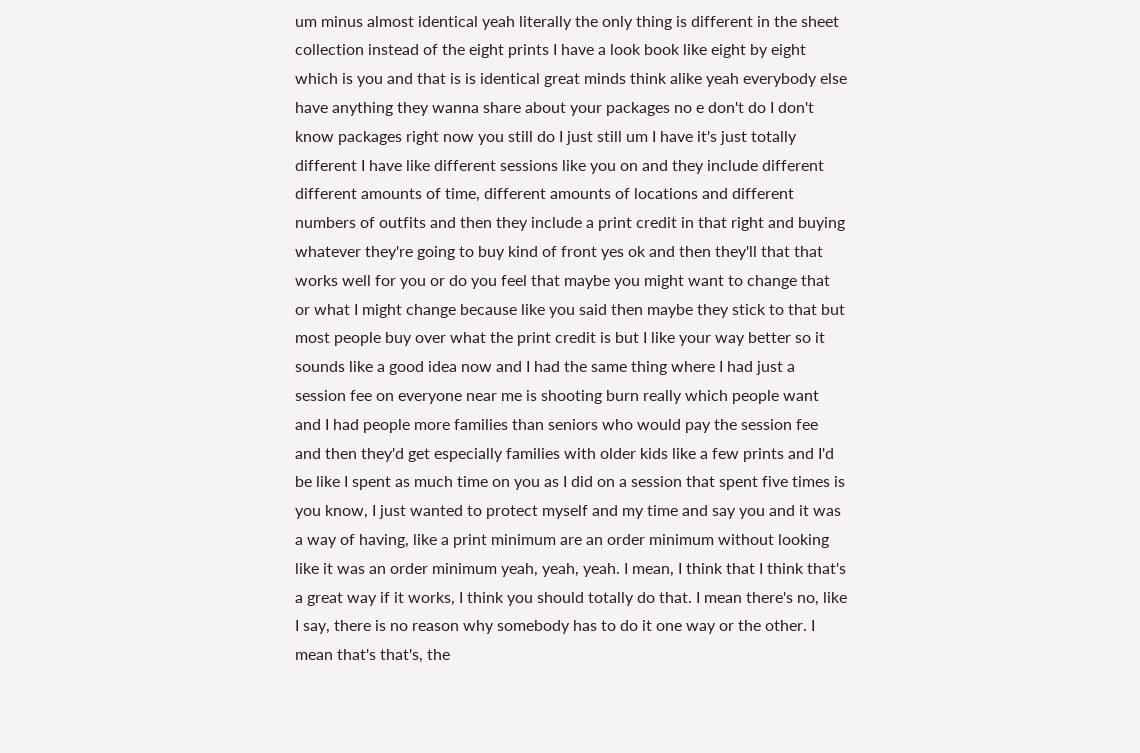um minus almost identical yeah literally the only thing is different in the sheet collection instead of the eight prints I have a look book like eight by eight which is you and that is is identical great minds think alike yeah everybody else have anything they wanna share about your packages no e don't do I don't know packages right now you still do I just still um I have it's just totally different I have like different sessions like you on and they include different different amounts of time, different amounts of locations and different numbers of outfits and then they include a print credit in that right and buying whatever they're going to buy kind of front yes ok and then they'll that that works well for you or do you feel that maybe you might want to change that or what I might change because like you said then maybe they stick to that but most people buy over what the print credit is but I like your way better so it sounds like a good idea now and I had the same thing where I had just a session fee on everyone near me is shooting burn really which people want and I had people more families than seniors who would pay the session fee and then they'd get especially families with older kids like a few prints and I'd be like I spent as much time on you as I did on a session that spent five times is you know, I just wanted to protect myself and my time and say you and it was a way of having, like a print minimum are an order minimum without looking like it was an order minimum yeah, yeah, yeah. I mean, I think that I think that's a great way if it works, I think you should totally do that. I mean there's no, like I say, there is no reason why somebody has to do it one way or the other. I mean that's that's, the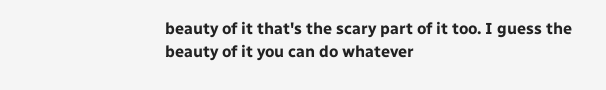beauty of it that's the scary part of it too. I guess the beauty of it you can do whatever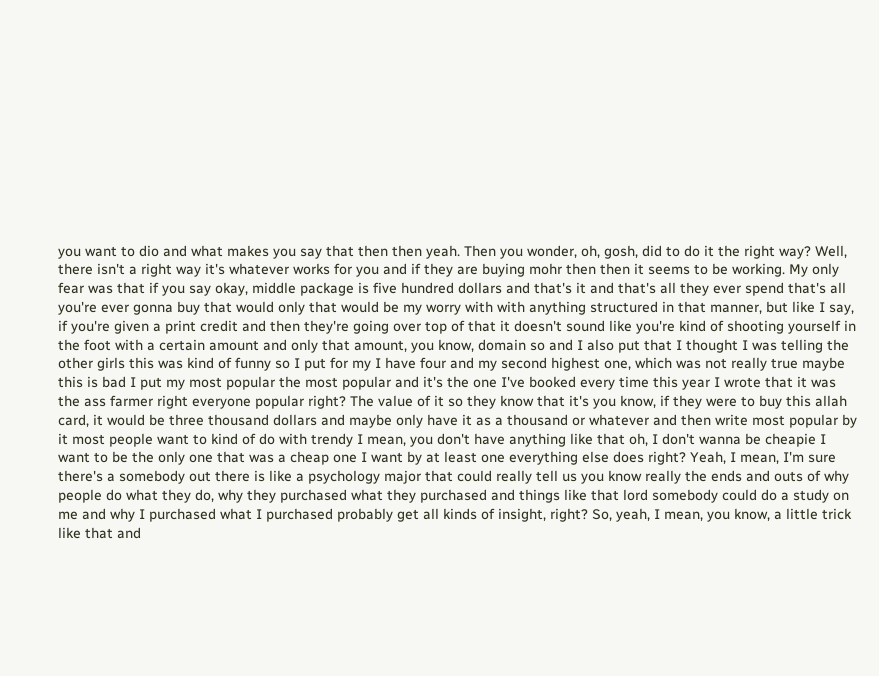you want to dio and what makes you say that then then yeah. Then you wonder, oh, gosh, did to do it the right way? Well, there isn't a right way it's whatever works for you and if they are buying mohr then then it seems to be working. My only fear was that if you say okay, middle package is five hundred dollars and that's it and that's all they ever spend that's all you're ever gonna buy that would only that would be my worry with with anything structured in that manner, but like I say, if you're given a print credit and then they're going over top of that it doesn't sound like you're kind of shooting yourself in the foot with a certain amount and only that amount, you know, domain so and I also put that I thought I was telling the other girls this was kind of funny so I put for my I have four and my second highest one, which was not really true maybe this is bad I put my most popular the most popular and it's the one I've booked every time this year I wrote that it was the ass farmer right everyone popular right? The value of it so they know that it's you know, if they were to buy this allah card, it would be three thousand dollars and maybe only have it as a thousand or whatever and then write most popular by it most people want to kind of do with trendy I mean, you don't have anything like that oh, I don't wanna be cheapie I want to be the only one that was a cheap one I want by at least one everything else does right? Yeah, I mean, I'm sure there's a somebody out there is like a psychology major that could really tell us you know really the ends and outs of why people do what they do, why they purchased what they purchased and things like that lord somebody could do a study on me and why I purchased what I purchased probably get all kinds of insight, right? So, yeah, I mean, you know, a little trick like that and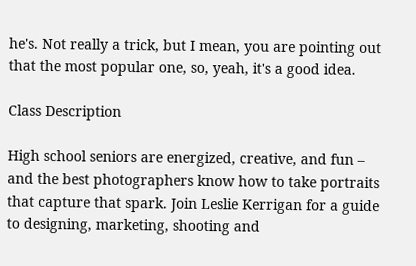he's. Not really a trick, but I mean, you are pointing out that the most popular one, so, yeah, it's a good idea.

Class Description

High school seniors are energized, creative, and fun – and the best photographers know how to take portraits that capture that spark. Join Leslie Kerrigan for a guide to designing, marketing, shooting and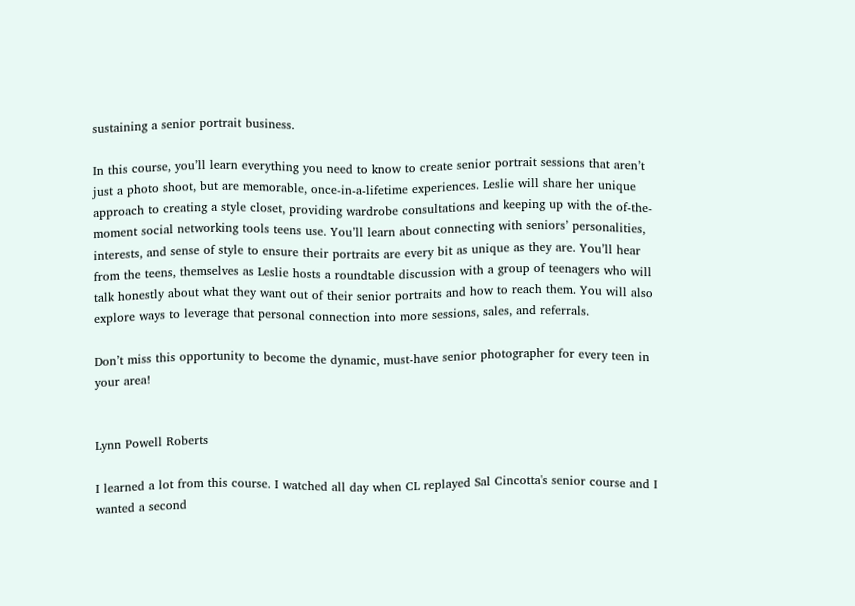sustaining a senior portrait business.

In this course, you’ll learn everything you need to know to create senior portrait sessions that aren’t just a photo shoot, but are memorable, once-in-a-lifetime experiences. Leslie will share her unique approach to creating a style closet, providing wardrobe consultations and keeping up with the of-the-moment social networking tools teens use. You’ll learn about connecting with seniors’ personalities, interests, and sense of style to ensure their portraits are every bit as unique as they are. You’ll hear from the teens, themselves as Leslie hosts a roundtable discussion with a group of teenagers who will talk honestly about what they want out of their senior portraits and how to reach them. You will also explore ways to leverage that personal connection into more sessions, sales, and referrals.

Don’t miss this opportunity to become the dynamic, must-have senior photographer for every teen in your area!


Lynn Powell Roberts

I learned a lot from this course. I watched all day when CL replayed Sal Cincotta's senior course and I wanted a second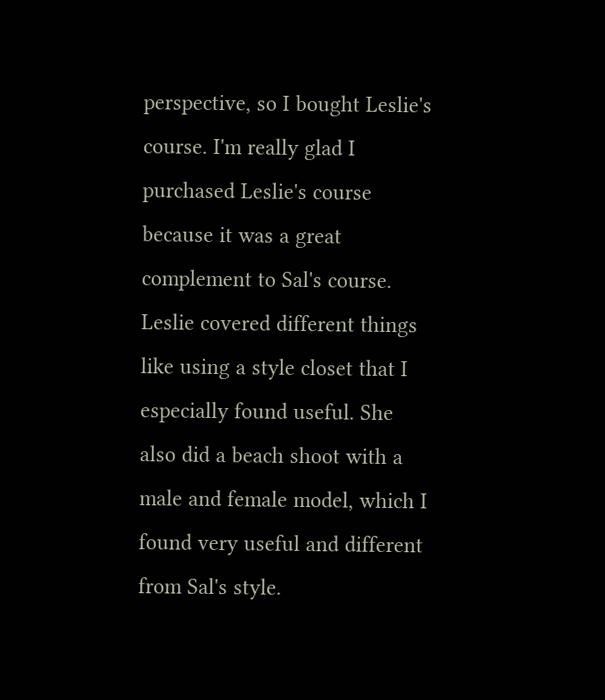perspective, so I bought Leslie's course. I'm really glad I purchased Leslie's course because it was a great complement to Sal's course. Leslie covered different things like using a style closet that I especially found useful. She also did a beach shoot with a male and female model, which I found very useful and different from Sal's style.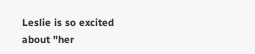Leslie is so excited about "her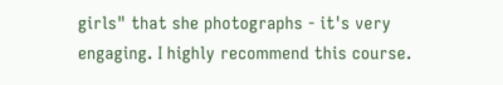girls" that she photographs - it's very engaging. I highly recommend this course.